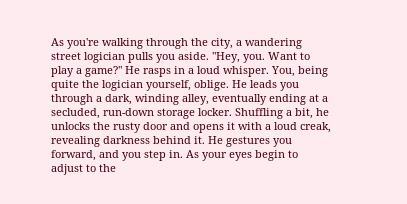As you're walking through the city, a wandering street logician pulls you aside. "Hey, you. Want to play a game?" He rasps in a loud whisper. You, being quite the logician yourself, oblige. He leads you through a dark, winding alley, eventually ending at a secluded, run-down storage locker. Shuffling a bit, he unlocks the rusty door and opens it with a loud creak, revealing darkness behind it. He gestures you forward, and you step in. As your eyes begin to adjust to the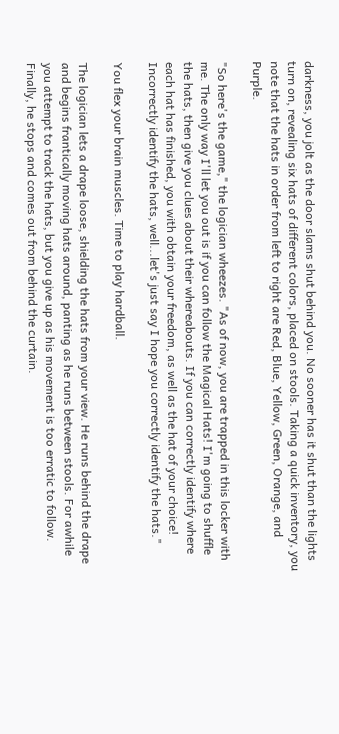darkness, you jolt as the door slams shut behind you. No sooner has it shut than the lights turn on, revealing six hats of different colors, placed on stools. Taking a quick inventory, you note that the hats in order from left to right are Red, Blue, Yellow, Green, Orange, and Purple.

"So here's the game," the logician wheezes. "As of now, you are trapped in this locker with me. The only way I'll let you out is if you can follow the Magical Hats! I'm going to shuffle the hats, then give you clues about their whereabouts. If you can correctly identify where each hat has finished, you with obtain your freedom, as well as the hat of your choice! Incorrectly identify the hats, well...let's just say I hope you correctly identify the hats."

You flex your brain muscles. Time to play hardball.

The logician lets a drape loose, shielding the hats from your view. He runs behind the drape and begins frantically moving hats around, panting as he runs between stools. For awhile you attempt to track the hats, but you give up as his movement is too erratic to follow. Finally, he stops and comes out from behind the curtain.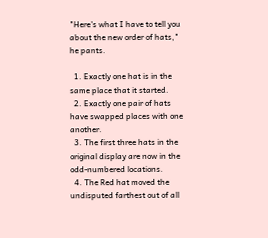"Here's what I have to tell you about the new order of hats," he pants.

  1. Exactly one hat is in the same place that it started.
  2. Exactly one pair of hats have swapped places with one another.
  3. The first three hats in the original display are now in the odd-numbered locations.
  4. The Red hat moved the undisputed farthest out of all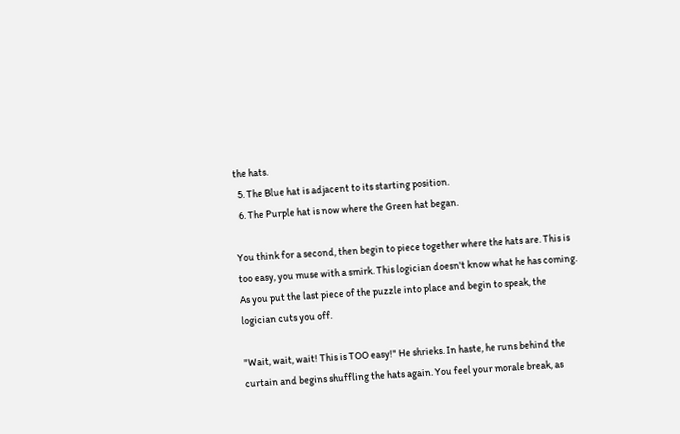the hats.
  5. The Blue hat is adjacent to its starting position.
  6. The Purple hat is now where the Green hat began.

You think for a second, then begin to piece together where the hats are. This is too easy, you muse with a smirk. This logician doesn't know what he has coming. As you put the last piece of the puzzle into place and begin to speak, the logician cuts you off.

"Wait, wait, wait! This is TOO easy!" He shrieks. In haste, he runs behind the curtain and begins shuffling the hats again. You feel your morale break, as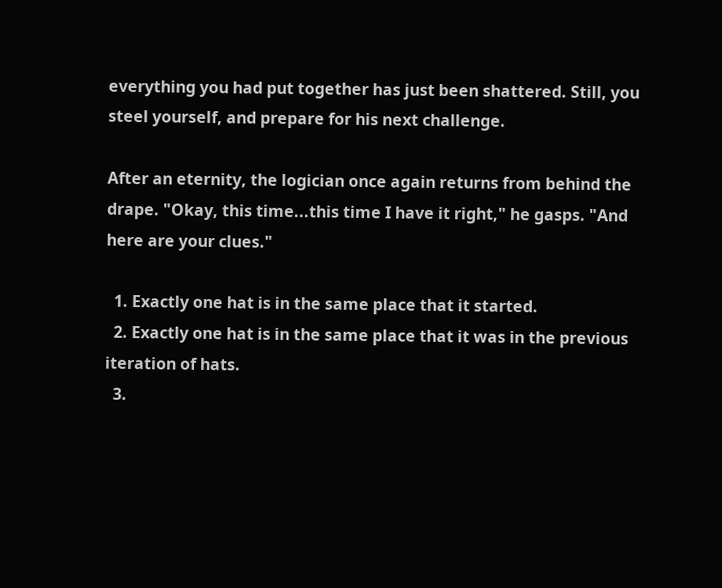everything you had put together has just been shattered. Still, you steel yourself, and prepare for his next challenge.

After an eternity, the logician once again returns from behind the drape. "Okay, this time...this time I have it right," he gasps. "And here are your clues."

  1. Exactly one hat is in the same place that it started.
  2. Exactly one hat is in the same place that it was in the previous iteration of hats.
  3.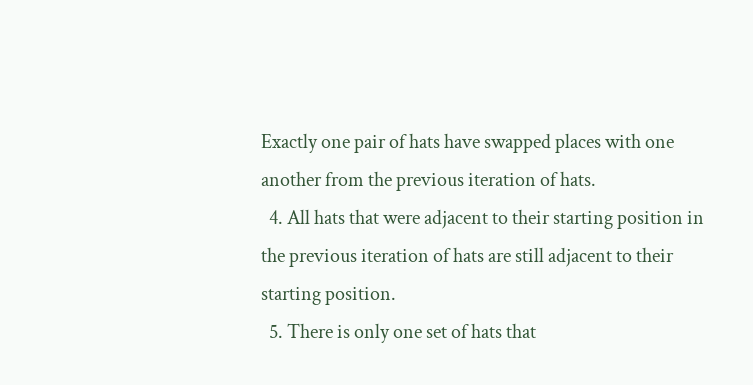Exactly one pair of hats have swapped places with one another from the previous iteration of hats.
  4. All hats that were adjacent to their starting position in the previous iteration of hats are still adjacent to their starting position.
  5. There is only one set of hats that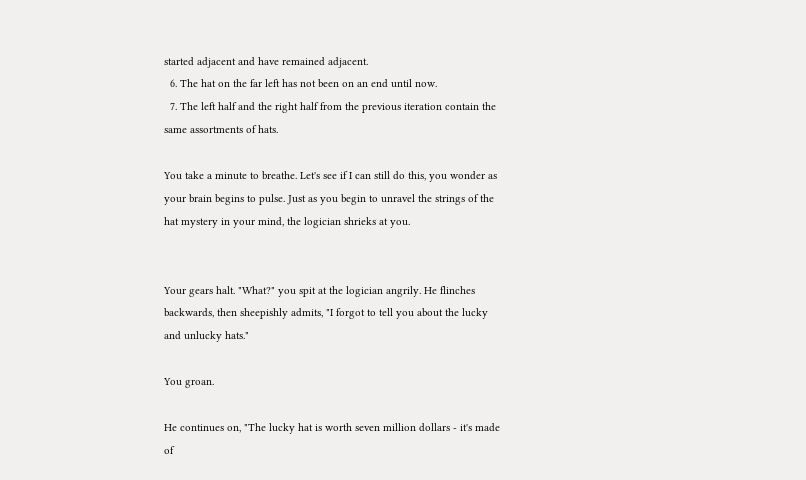started adjacent and have remained adjacent.
  6. The hat on the far left has not been on an end until now.
  7. The left half and the right half from the previous iteration contain the same assortments of hats.

You take a minute to breathe. Let's see if I can still do this, you wonder as your brain begins to pulse. Just as you begin to unravel the strings of the hat mystery in your mind, the logician shrieks at you.


Your gears halt. "What?" you spit at the logician angrily. He flinches backwards, then sheepishly admits, "I forgot to tell you about the lucky and unlucky hats."

You groan.

He continues on, "The lucky hat is worth seven million dollars - it's made of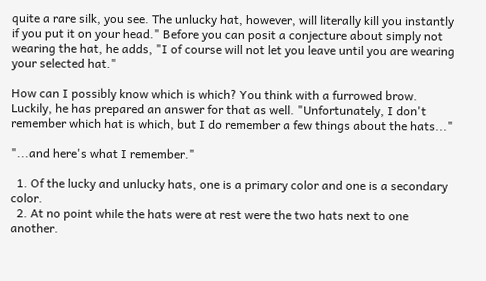quite a rare silk, you see. The unlucky hat, however, will literally kill you instantly if you put it on your head." Before you can posit a conjecture about simply not wearing the hat, he adds, "I of course will not let you leave until you are wearing your selected hat."

How can I possibly know which is which? You think with a furrowed brow. Luckily, he has prepared an answer for that as well. "Unfortunately, I don't remember which hat is which, but I do remember a few things about the hats..."

"...and here's what I remember."

  1. Of the lucky and unlucky hats, one is a primary color and one is a secondary color.
  2. At no point while the hats were at rest were the two hats next to one another.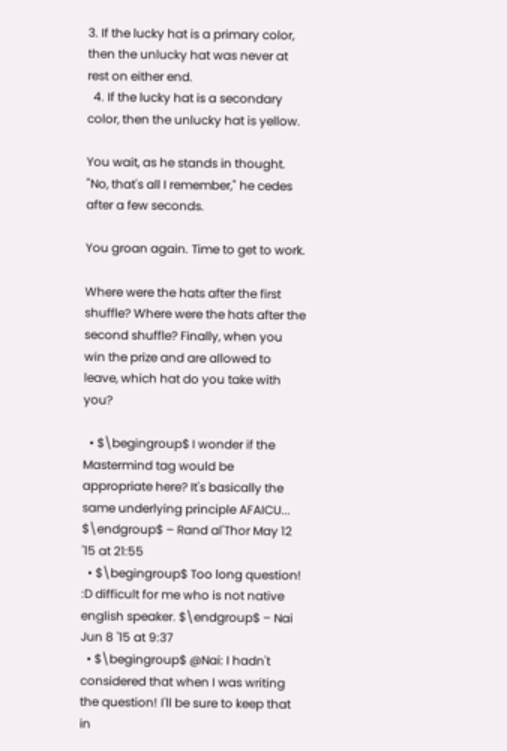3. If the lucky hat is a primary color, then the unlucky hat was never at rest on either end.
  4. If the lucky hat is a secondary color, then the unlucky hat is yellow.

You wait, as he stands in thought. "No, that's all I remember," he cedes after a few seconds.

You groan again. Time to get to work.

Where were the hats after the first shuffle? Where were the hats after the second shuffle? Finally, when you win the prize and are allowed to leave, which hat do you take with you?

  • $\begingroup$ I wonder if the Mastermind tag would be appropriate here? It's basically the same underlying principle AFAICU... $\endgroup$ – Rand al'Thor May 12 '15 at 21:55
  • $\begingroup$ Too long question! :D difficult for me who is not native english speaker. $\endgroup$ – Nai Jun 8 '15 at 9:37
  • $\begingroup$ @Nai: I hadn't considered that when I was writing the question! I'll be sure to keep that in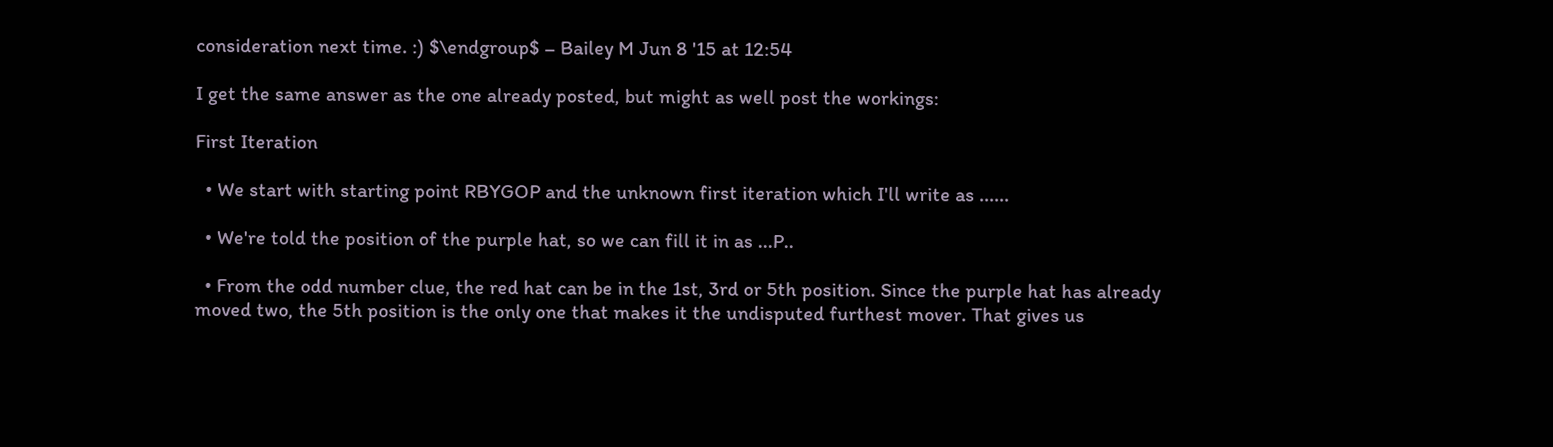consideration next time. :) $\endgroup$ – Bailey M Jun 8 '15 at 12:54

I get the same answer as the one already posted, but might as well post the workings:

First Iteration

  • We start with starting point RBYGOP and the unknown first iteration which I'll write as ......

  • We're told the position of the purple hat, so we can fill it in as ...P..

  • From the odd number clue, the red hat can be in the 1st, 3rd or 5th position. Since the purple hat has already moved two, the 5th position is the only one that makes it the undisputed furthest mover. That gives us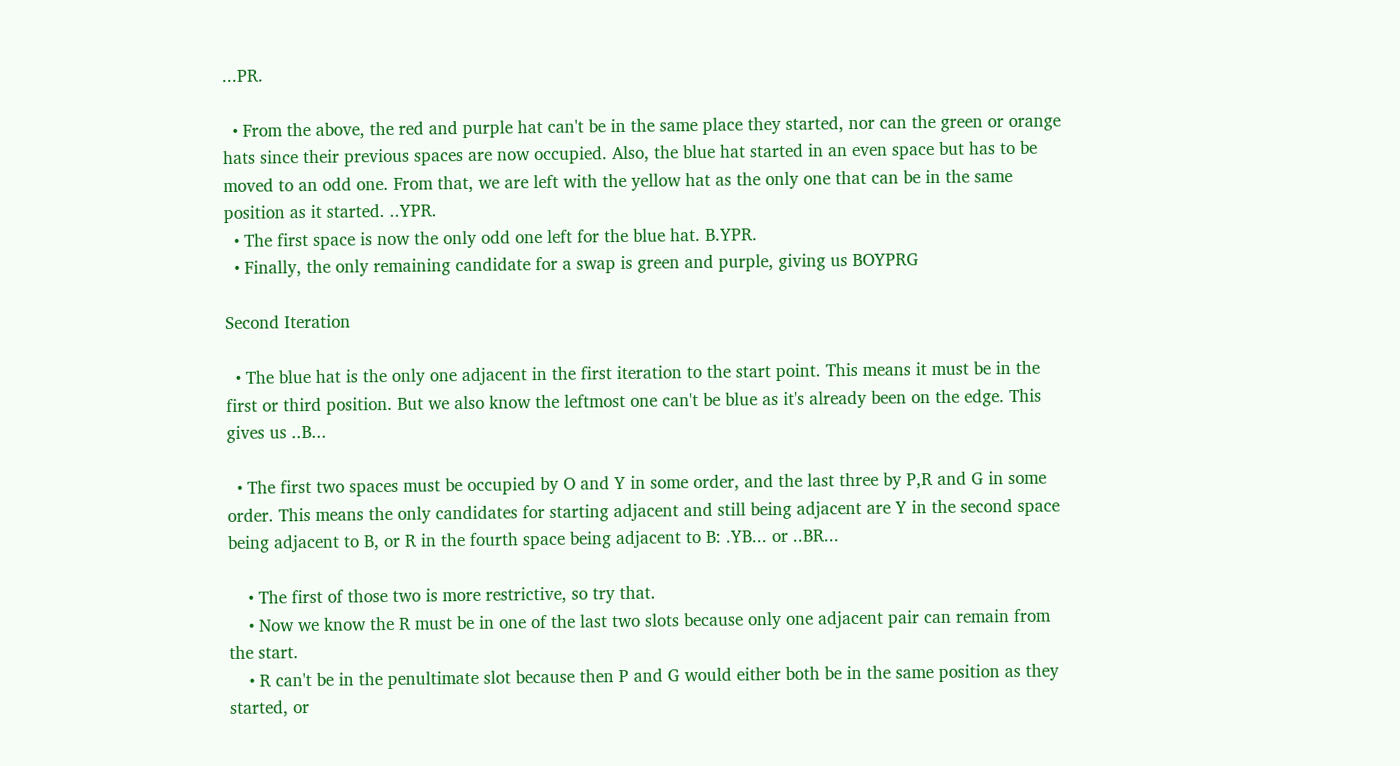...PR.

  • From the above, the red and purple hat can't be in the same place they started, nor can the green or orange hats since their previous spaces are now occupied. Also, the blue hat started in an even space but has to be moved to an odd one. From that, we are left with the yellow hat as the only one that can be in the same position as it started. ..YPR.
  • The first space is now the only odd one left for the blue hat. B.YPR.
  • Finally, the only remaining candidate for a swap is green and purple, giving us BOYPRG

Second Iteration

  • The blue hat is the only one adjacent in the first iteration to the start point. This means it must be in the first or third position. But we also know the leftmost one can't be blue as it's already been on the edge. This gives us ..B...

  • The first two spaces must be occupied by O and Y in some order, and the last three by P,R and G in some order. This means the only candidates for starting adjacent and still being adjacent are Y in the second space being adjacent to B, or R in the fourth space being adjacent to B: .YB... or ..BR...

    • The first of those two is more restrictive, so try that.
    • Now we know the R must be in one of the last two slots because only one adjacent pair can remain from the start.
    • R can't be in the penultimate slot because then P and G would either both be in the same position as they started, or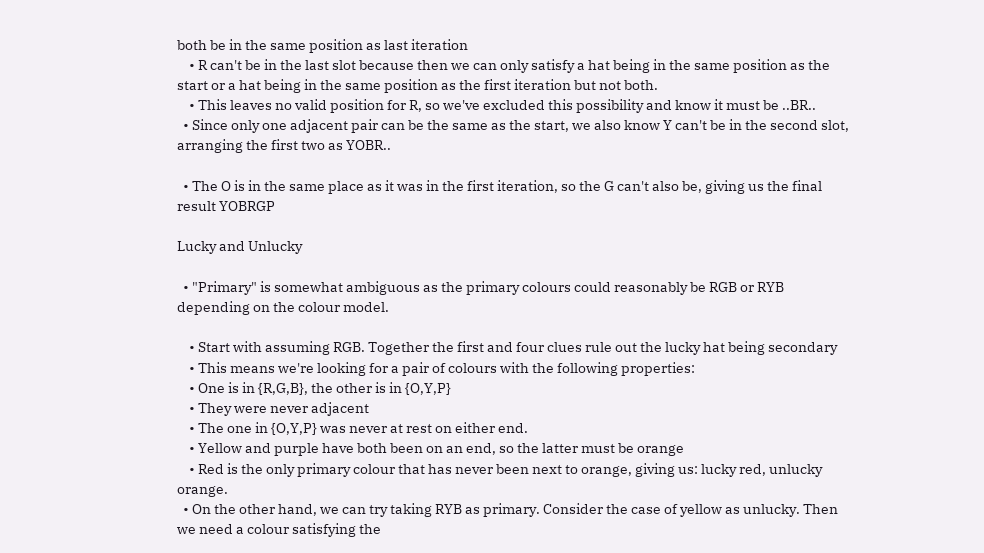both be in the same position as last iteration
    • R can't be in the last slot because then we can only satisfy a hat being in the same position as the start or a hat being in the same position as the first iteration but not both.
    • This leaves no valid position for R, so we've excluded this possibility and know it must be ..BR..
  • Since only one adjacent pair can be the same as the start, we also know Y can't be in the second slot, arranging the first two as YOBR..

  • The O is in the same place as it was in the first iteration, so the G can't also be, giving us the final result YOBRGP

Lucky and Unlucky

  • "Primary" is somewhat ambiguous as the primary colours could reasonably be RGB or RYB depending on the colour model.

    • Start with assuming RGB. Together the first and four clues rule out the lucky hat being secondary
    • This means we're looking for a pair of colours with the following properties:
    • One is in {R,G,B}, the other is in {O,Y,P}
    • They were never adjacent
    • The one in {O,Y,P} was never at rest on either end.
    • Yellow and purple have both been on an end, so the latter must be orange
    • Red is the only primary colour that has never been next to orange, giving us: lucky red, unlucky orange.
  • On the other hand, we can try taking RYB as primary. Consider the case of yellow as unlucky. Then we need a colour satisfying the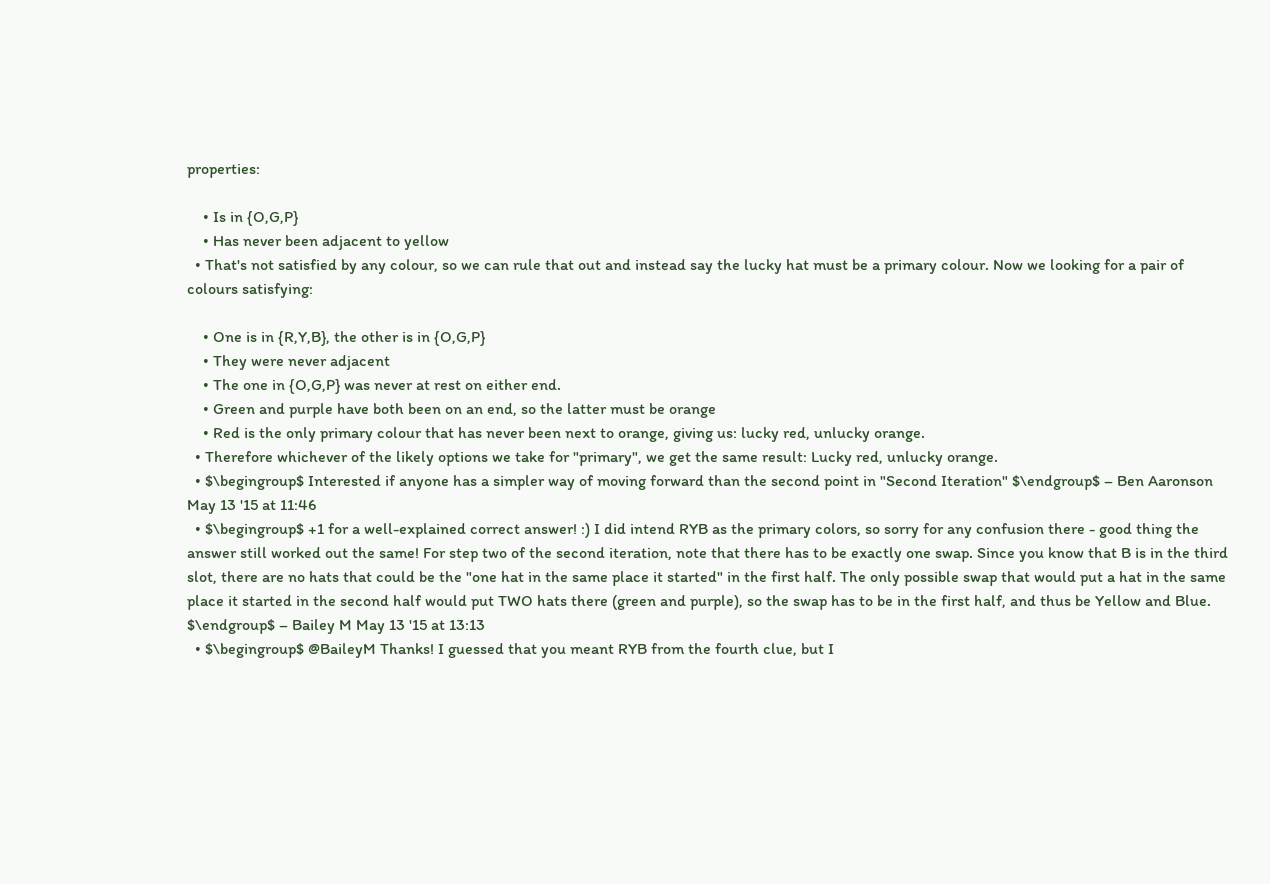properties:

    • Is in {O,G,P}
    • Has never been adjacent to yellow
  • That's not satisfied by any colour, so we can rule that out and instead say the lucky hat must be a primary colour. Now we looking for a pair of colours satisfying:

    • One is in {R,Y,B}, the other is in {O,G,P}
    • They were never adjacent
    • The one in {O,G,P} was never at rest on either end.
    • Green and purple have both been on an end, so the latter must be orange
    • Red is the only primary colour that has never been next to orange, giving us: lucky red, unlucky orange.
  • Therefore whichever of the likely options we take for "primary", we get the same result: Lucky red, unlucky orange.
  • $\begingroup$ Interested if anyone has a simpler way of moving forward than the second point in "Second Iteration" $\endgroup$ – Ben Aaronson May 13 '15 at 11:46
  • $\begingroup$ +1 for a well-explained correct answer! :) I did intend RYB as the primary colors, so sorry for any confusion there - good thing the answer still worked out the same! For step two of the second iteration, note that there has to be exactly one swap. Since you know that B is in the third slot, there are no hats that could be the "one hat in the same place it started" in the first half. The only possible swap that would put a hat in the same place it started in the second half would put TWO hats there (green and purple), so the swap has to be in the first half, and thus be Yellow and Blue. $\endgroup$ – Bailey M May 13 '15 at 13:13
  • $\begingroup$ @BaileyM Thanks! I guessed that you meant RYB from the fourth clue, but I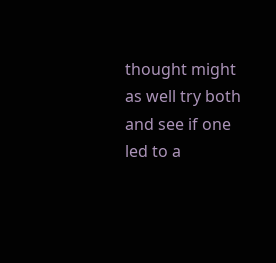thought might as well try both and see if one led to a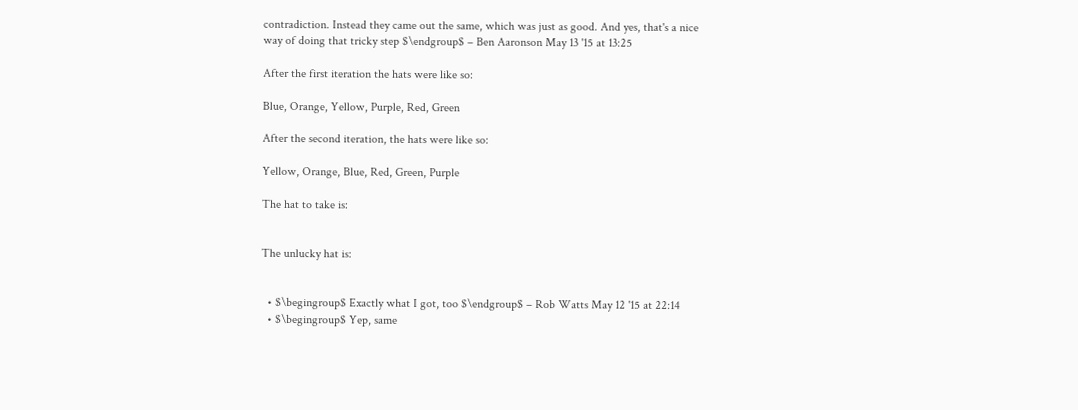contradiction. Instead they came out the same, which was just as good. And yes, that's a nice way of doing that tricky step $\endgroup$ – Ben Aaronson May 13 '15 at 13:25

After the first iteration the hats were like so:

Blue, Orange, Yellow, Purple, Red, Green

After the second iteration, the hats were like so:

Yellow, Orange, Blue, Red, Green, Purple

The hat to take is:


The unlucky hat is:


  • $\begingroup$ Exactly what I got, too $\endgroup$ – Rob Watts May 12 '15 at 22:14
  • $\begingroup$ Yep, same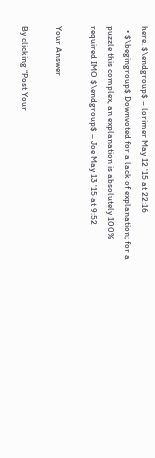here. $\endgroup$ – lorimer May 12 '15 at 22:16
  • $\begingroup$ Downvoted for a lack of explanation; for a puzzle this complex, an explanation is absolutely 100% required IMO $\endgroup$ – Joe May 13 '15 at 9:52

Your Answer

By clicking “Post Your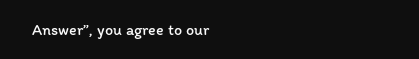Answer”, you agree to our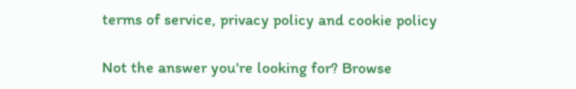terms of service, privacy policy and cookie policy

Not the answer you're looking for? Browse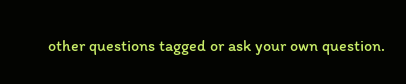other questions tagged or ask your own question.